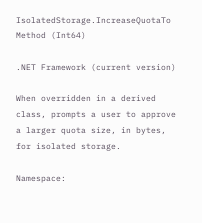IsolatedStorage.IncreaseQuotaTo Method (Int64)

.NET Framework (current version)

When overridden in a derived class, prompts a user to approve a larger quota size, in bytes, for isolated storage.

Namespace: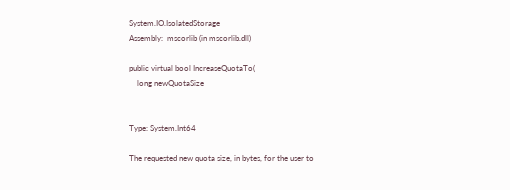System.IO.IsolatedStorage
Assembly:  mscorlib (in mscorlib.dll)

public virtual bool IncreaseQuotaTo(
    long newQuotaSize


Type: System.Int64

The requested new quota size, in bytes, for the user to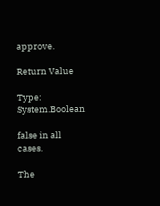approve.

Return Value

Type: System.Boolean

false in all cases.

The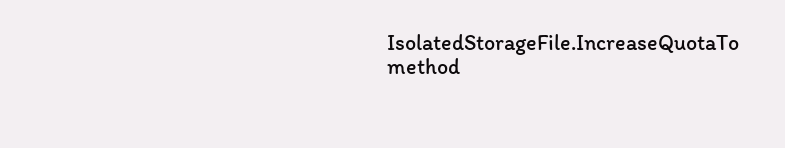IsolatedStorageFile.IncreaseQuotaTo method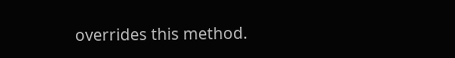overrides this method.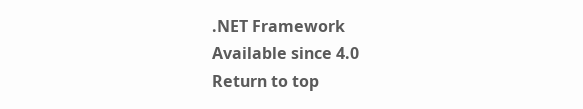.NET Framework
Available since 4.0
Return to top